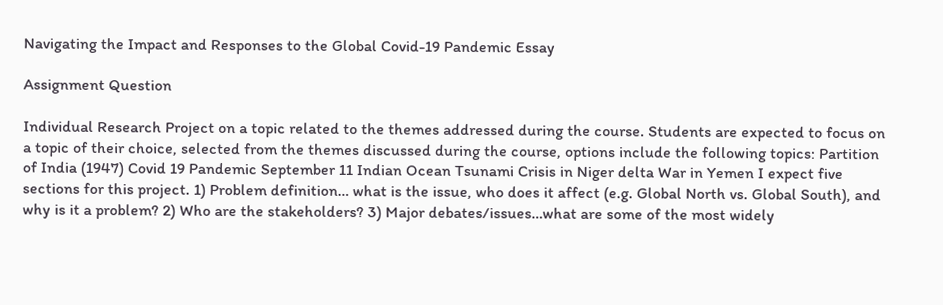Navigating the Impact and Responses to the Global Covid-19 Pandemic Essay

Assignment Question

Individual Research Project on a topic related to the themes addressed during the course. Students are expected to focus on a topic of their choice, selected from the themes discussed during the course, options include the following topics: Partition of India (1947) Covid 19 Pandemic September 11 Indian Ocean Tsunami Crisis in Niger delta War in Yemen I expect five sections for this project. 1) Problem definition… what is the issue, who does it affect (e.g. Global North vs. Global South), and why is it a problem? 2) Who are the stakeholders? 3) Major debates/issues…what are some of the most widely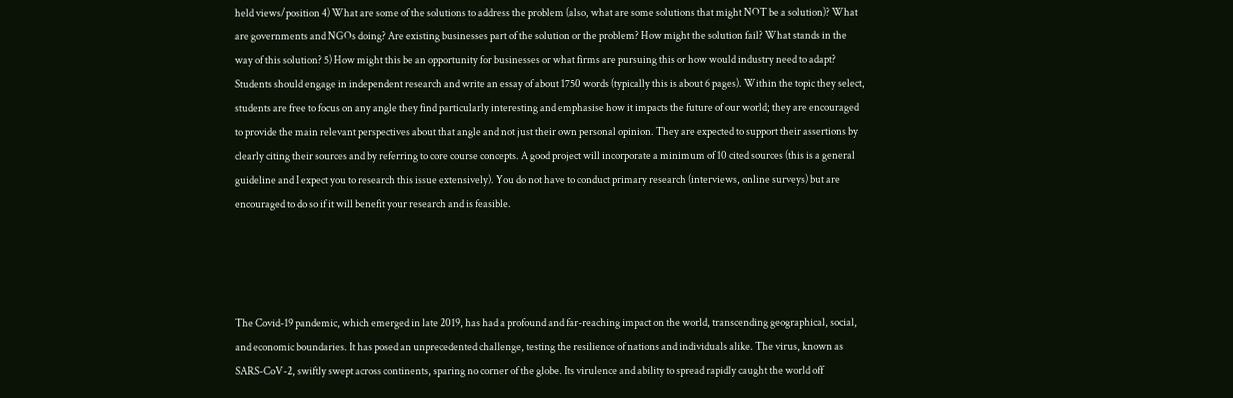held views/position 4) What are some of the solutions to address the problem (also, what are some solutions that might NOT be a solution)? What are governments and NGOs doing? Are existing businesses part of the solution or the problem? How might the solution fail? What stands in the way of this solution? 5) How might this be an opportunity for businesses or what firms are pursuing this or how would industry need to adapt? Students should engage in independent research and write an essay of about 1750 words (typically this is about 6 pages). Within the topic they select, students are free to focus on any angle they find particularly interesting and emphasise how it impacts the future of our world; they are encouraged to provide the main relevant perspectives about that angle and not just their own personal opinion. They are expected to support their assertions by clearly citing their sources and by referring to core course concepts. A good project will incorporate a minimum of 10 cited sources (this is a general guideline and I expect you to research this issue extensively). You do not have to conduct primary research (interviews, online surveys) but are encouraged to do so if it will benefit your research and is feasible.




The Covid-19 pandemic, which emerged in late 2019, has had a profound and far-reaching impact on the world, transcending geographical, social, and economic boundaries. It has posed an unprecedented challenge, testing the resilience of nations and individuals alike. The virus, known as SARS-CoV-2, swiftly swept across continents, sparing no corner of the globe. Its virulence and ability to spread rapidly caught the world off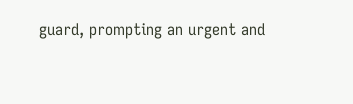guard, prompting an urgent and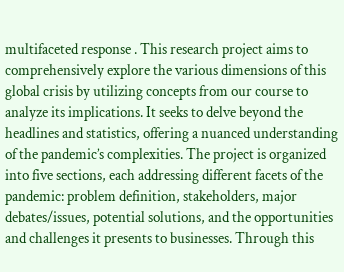multifaceted response . This research project aims to comprehensively explore the various dimensions of this global crisis by utilizing concepts from our course to analyze its implications. It seeks to delve beyond the headlines and statistics, offering a nuanced understanding of the pandemic’s complexities. The project is organized into five sections, each addressing different facets of the pandemic: problem definition, stakeholders, major debates/issues, potential solutions, and the opportunities and challenges it presents to businesses. Through this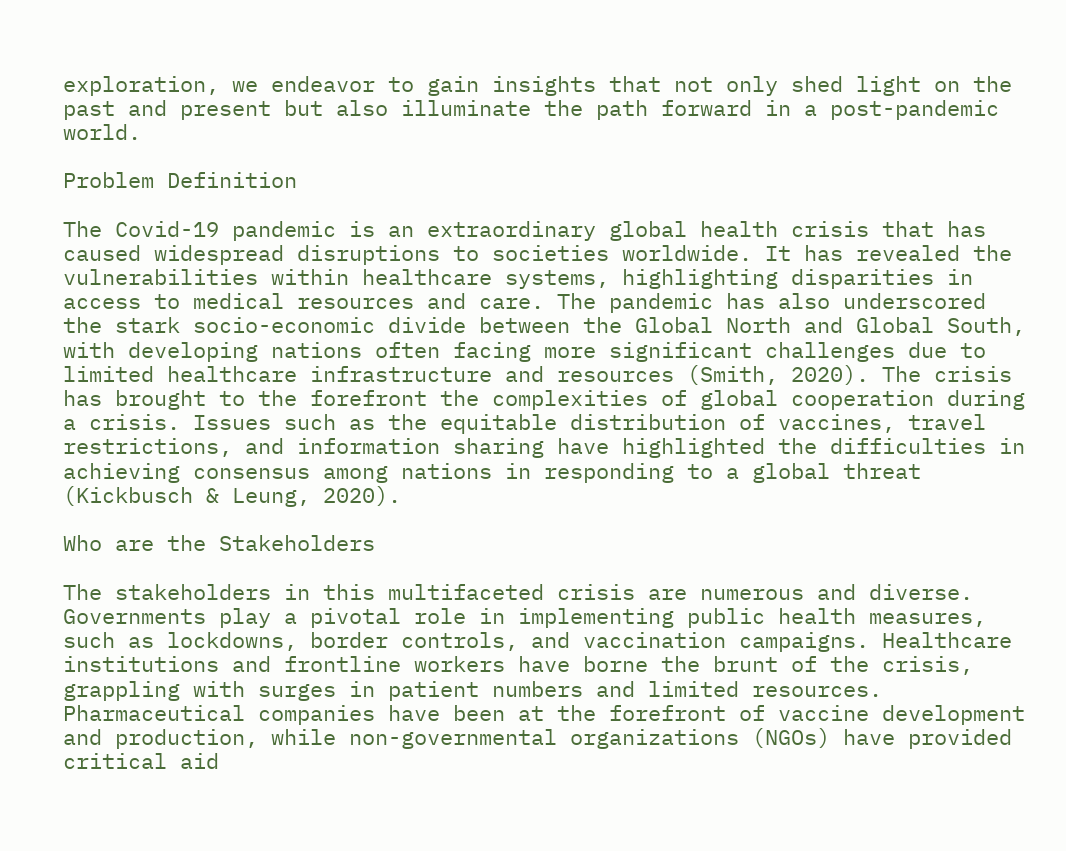exploration, we endeavor to gain insights that not only shed light on the past and present but also illuminate the path forward in a post-pandemic world.

Problem Definition

The Covid-19 pandemic is an extraordinary global health crisis that has caused widespread disruptions to societies worldwide. It has revealed the vulnerabilities within healthcare systems, highlighting disparities in access to medical resources and care. The pandemic has also underscored the stark socio-economic divide between the Global North and Global South, with developing nations often facing more significant challenges due to limited healthcare infrastructure and resources (Smith, 2020). The crisis has brought to the forefront the complexities of global cooperation during a crisis. Issues such as the equitable distribution of vaccines, travel restrictions, and information sharing have highlighted the difficulties in achieving consensus among nations in responding to a global threat (Kickbusch & Leung, 2020).

Who are the Stakeholders

The stakeholders in this multifaceted crisis are numerous and diverse. Governments play a pivotal role in implementing public health measures, such as lockdowns, border controls, and vaccination campaigns. Healthcare institutions and frontline workers have borne the brunt of the crisis, grappling with surges in patient numbers and limited resources. Pharmaceutical companies have been at the forefront of vaccine development and production, while non-governmental organizations (NGOs) have provided critical aid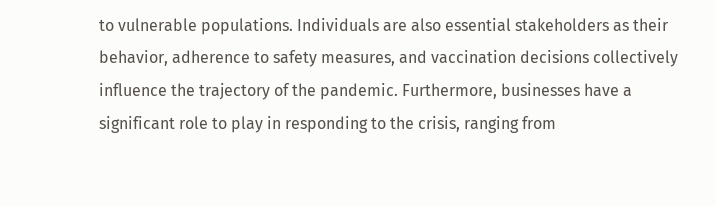to vulnerable populations. Individuals are also essential stakeholders as their behavior, adherence to safety measures, and vaccination decisions collectively influence the trajectory of the pandemic. Furthermore, businesses have a significant role to play in responding to the crisis, ranging from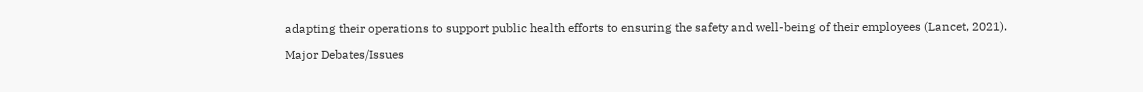adapting their operations to support public health efforts to ensuring the safety and well-being of their employees (Lancet, 2021).

Major Debates/Issues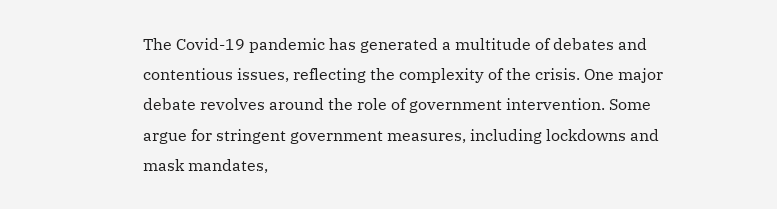The Covid-19 pandemic has generated a multitude of debates and contentious issues, reflecting the complexity of the crisis. One major debate revolves around the role of government intervention. Some argue for stringent government measures, including lockdowns and mask mandates,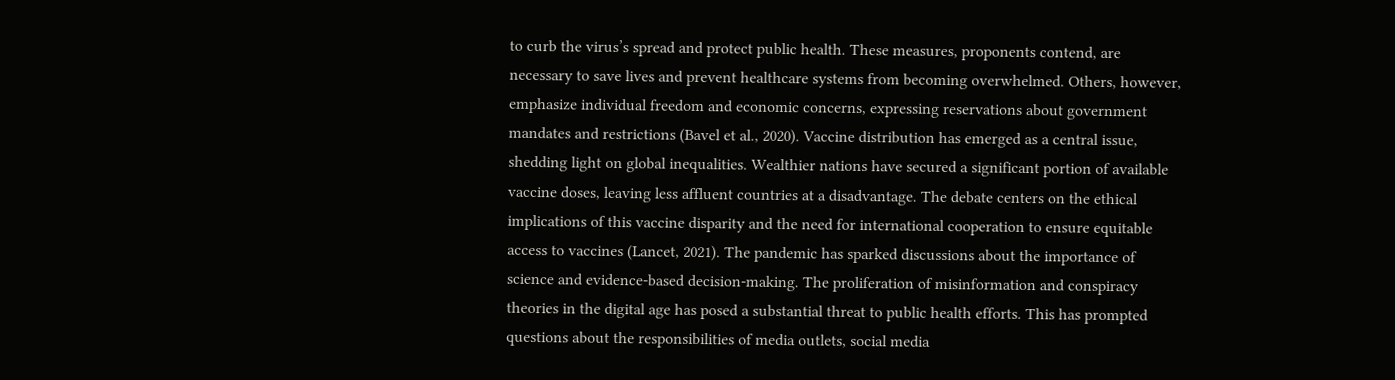to curb the virus’s spread and protect public health. These measures, proponents contend, are necessary to save lives and prevent healthcare systems from becoming overwhelmed. Others, however, emphasize individual freedom and economic concerns, expressing reservations about government mandates and restrictions (Bavel et al., 2020). Vaccine distribution has emerged as a central issue, shedding light on global inequalities. Wealthier nations have secured a significant portion of available vaccine doses, leaving less affluent countries at a disadvantage. The debate centers on the ethical implications of this vaccine disparity and the need for international cooperation to ensure equitable access to vaccines (Lancet, 2021). The pandemic has sparked discussions about the importance of science and evidence-based decision-making. The proliferation of misinformation and conspiracy theories in the digital age has posed a substantial threat to public health efforts. This has prompted questions about the responsibilities of media outlets, social media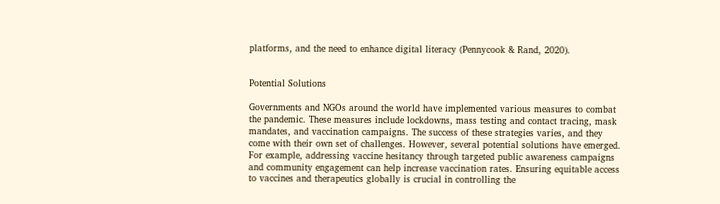platforms, and the need to enhance digital literacy (Pennycook & Rand, 2020).


Potential Solutions

Governments and NGOs around the world have implemented various measures to combat the pandemic. These measures include lockdowns, mass testing and contact tracing, mask mandates, and vaccination campaigns. The success of these strategies varies, and they come with their own set of challenges. However, several potential solutions have emerged. For example, addressing vaccine hesitancy through targeted public awareness campaigns and community engagement can help increase vaccination rates. Ensuring equitable access to vaccines and therapeutics globally is crucial in controlling the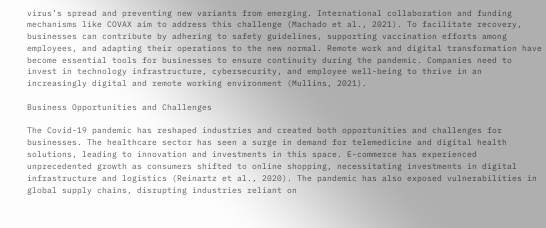virus’s spread and preventing new variants from emerging. International collaboration and funding mechanisms like COVAX aim to address this challenge (Machado et al., 2021). To facilitate recovery, businesses can contribute by adhering to safety guidelines, supporting vaccination efforts among employees, and adapting their operations to the new normal. Remote work and digital transformation have become essential tools for businesses to ensure continuity during the pandemic. Companies need to invest in technology infrastructure, cybersecurity, and employee well-being to thrive in an increasingly digital and remote working environment (Mullins, 2021).

Business Opportunities and Challenges

The Covid-19 pandemic has reshaped industries and created both opportunities and challenges for businesses. The healthcare sector has seen a surge in demand for telemedicine and digital health solutions, leading to innovation and investments in this space. E-commerce has experienced unprecedented growth as consumers shifted to online shopping, necessitating investments in digital infrastructure and logistics (Reinartz et al., 2020). The pandemic has also exposed vulnerabilities in global supply chains, disrupting industries reliant on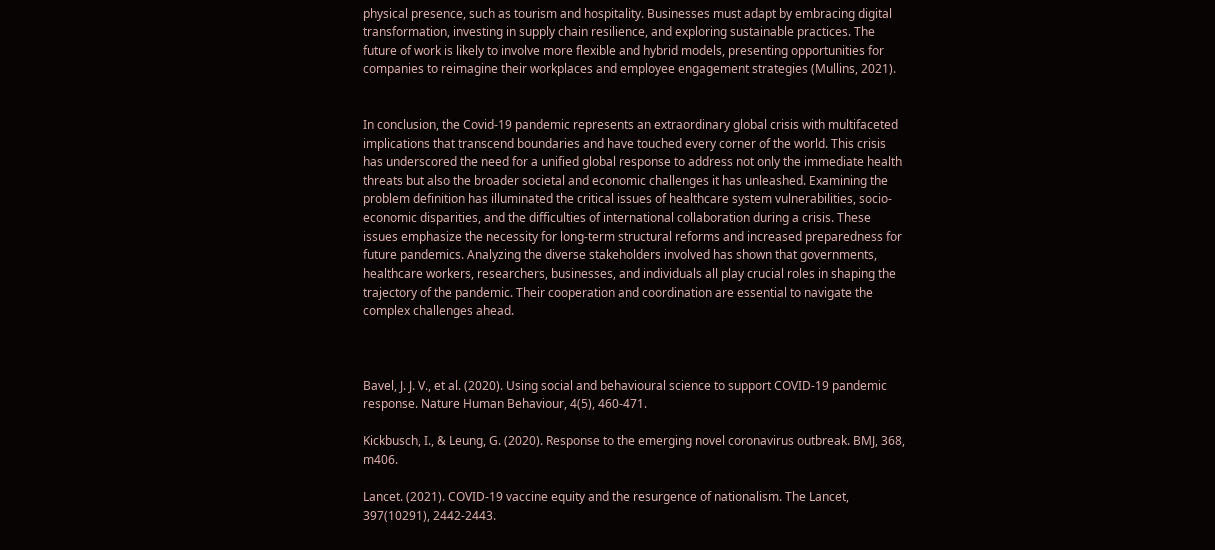physical presence, such as tourism and hospitality. Businesses must adapt by embracing digital transformation, investing in supply chain resilience, and exploring sustainable practices. The future of work is likely to involve more flexible and hybrid models, presenting opportunities for companies to reimagine their workplaces and employee engagement strategies (Mullins, 2021).


In conclusion, the Covid-19 pandemic represents an extraordinary global crisis with multifaceted implications that transcend boundaries and have touched every corner of the world. This crisis has underscored the need for a unified global response to address not only the immediate health threats but also the broader societal and economic challenges it has unleashed. Examining the problem definition has illuminated the critical issues of healthcare system vulnerabilities, socio-economic disparities, and the difficulties of international collaboration during a crisis. These issues emphasize the necessity for long-term structural reforms and increased preparedness for future pandemics. Analyzing the diverse stakeholders involved has shown that governments, healthcare workers, researchers, businesses, and individuals all play crucial roles in shaping the trajectory of the pandemic. Their cooperation and coordination are essential to navigate the complex challenges ahead.



Bavel, J. J. V., et al. (2020). Using social and behavioural science to support COVID-19 pandemic response. Nature Human Behaviour, 4(5), 460-471.

Kickbusch, I., & Leung, G. (2020). Response to the emerging novel coronavirus outbreak. BMJ, 368, m406.

Lancet. (2021). COVID-19 vaccine equity and the resurgence of nationalism. The Lancet, 397(10291), 2442-2443.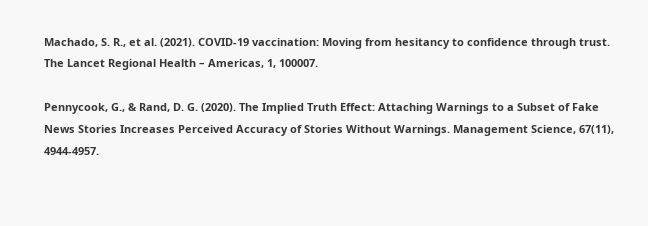Machado, S. R., et al. (2021). COVID-19 vaccination: Moving from hesitancy to confidence through trust. The Lancet Regional Health – Americas, 1, 100007.

Pennycook, G., & Rand, D. G. (2020). The Implied Truth Effect: Attaching Warnings to a Subset of Fake News Stories Increases Perceived Accuracy of Stories Without Warnings. Management Science, 67(11), 4944-4957.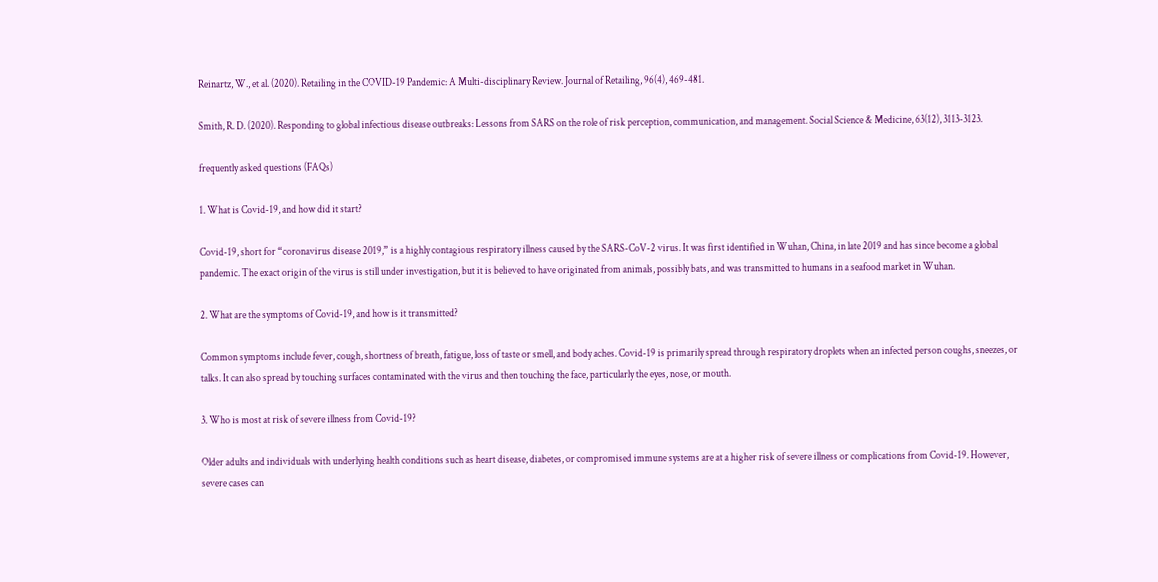Reinartz, W., et al. (2020). Retailing in the COVID-19 Pandemic: A Multi-disciplinary Review. Journal of Retailing, 96(4), 469-481.

Smith, R. D. (2020). Responding to global infectious disease outbreaks: Lessons from SARS on the role of risk perception, communication, and management. Social Science & Medicine, 63(12), 3113-3123.

frequently asked questions (FAQs)

1. What is Covid-19, and how did it start?

Covid-19, short for “coronavirus disease 2019,” is a highly contagious respiratory illness caused by the SARS-CoV-2 virus. It was first identified in Wuhan, China, in late 2019 and has since become a global pandemic. The exact origin of the virus is still under investigation, but it is believed to have originated from animals, possibly bats, and was transmitted to humans in a seafood market in Wuhan.

2. What are the symptoms of Covid-19, and how is it transmitted?

Common symptoms include fever, cough, shortness of breath, fatigue, loss of taste or smell, and body aches. Covid-19 is primarily spread through respiratory droplets when an infected person coughs, sneezes, or talks. It can also spread by touching surfaces contaminated with the virus and then touching the face, particularly the eyes, nose, or mouth.

3. Who is most at risk of severe illness from Covid-19?

Older adults and individuals with underlying health conditions such as heart disease, diabetes, or compromised immune systems are at a higher risk of severe illness or complications from Covid-19. However, severe cases can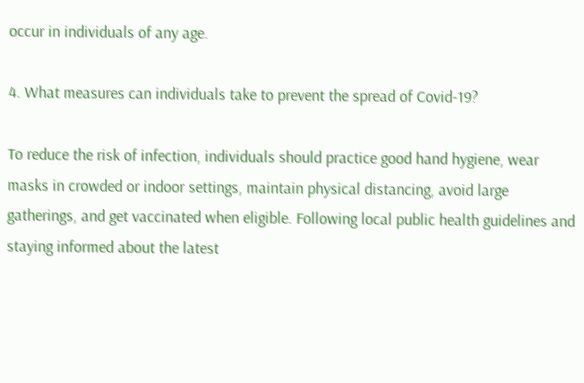occur in individuals of any age.

4. What measures can individuals take to prevent the spread of Covid-19?

To reduce the risk of infection, individuals should practice good hand hygiene, wear masks in crowded or indoor settings, maintain physical distancing, avoid large gatherings, and get vaccinated when eligible. Following local public health guidelines and staying informed about the latest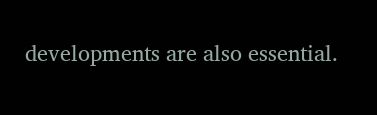developments are also essential.